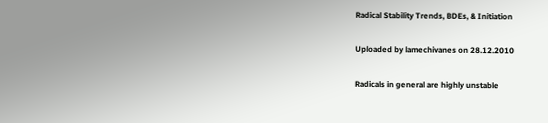Radical Stability Trends, BDEs, & Initiation

Uploaded by lamechivanes on 28.12.2010

Radicals in general are highly unstable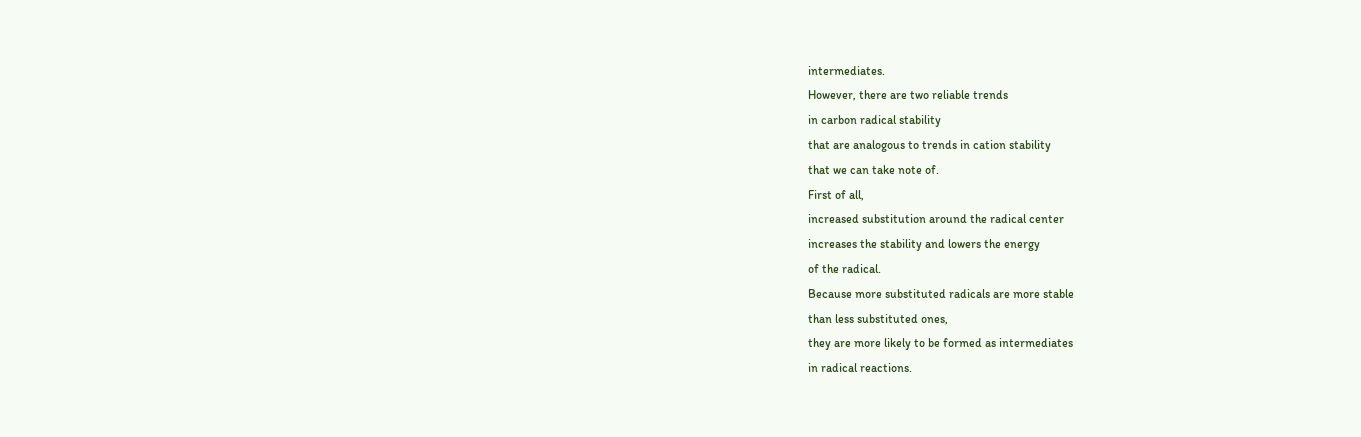intermediates.
However, there are two reliable trends
in carbon radical stability
that are analogous to trends in cation stability
that we can take note of.
First of all,
increased substitution around the radical center
increases the stability and lowers the energy
of the radical.
Because more substituted radicals are more stable
than less substituted ones,
they are more likely to be formed as intermediates
in radical reactions.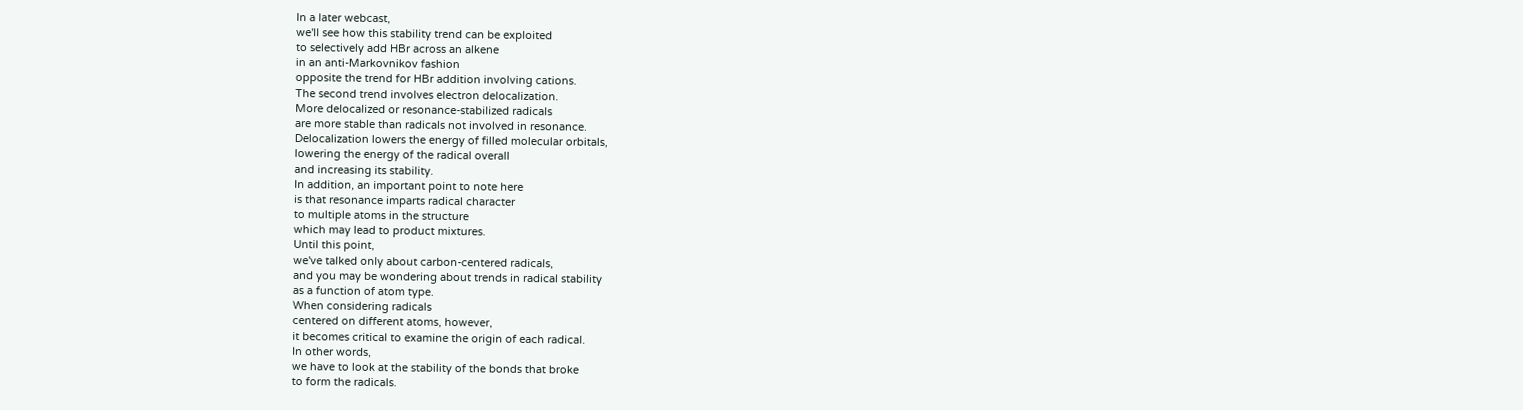In a later webcast,
we'll see how this stability trend can be exploited
to selectively add HBr across an alkene
in an anti-Markovnikov fashion
opposite the trend for HBr addition involving cations.
The second trend involves electron delocalization.
More delocalized or resonance-stabilized radicals
are more stable than radicals not involved in resonance.
Delocalization lowers the energy of filled molecular orbitals,
lowering the energy of the radical overall
and increasing its stability.
In addition, an important point to note here
is that resonance imparts radical character
to multiple atoms in the structure
which may lead to product mixtures.
Until this point,
we've talked only about carbon-centered radicals,
and you may be wondering about trends in radical stability
as a function of atom type.
When considering radicals
centered on different atoms, however,
it becomes critical to examine the origin of each radical.
In other words,
we have to look at the stability of the bonds that broke
to form the radicals.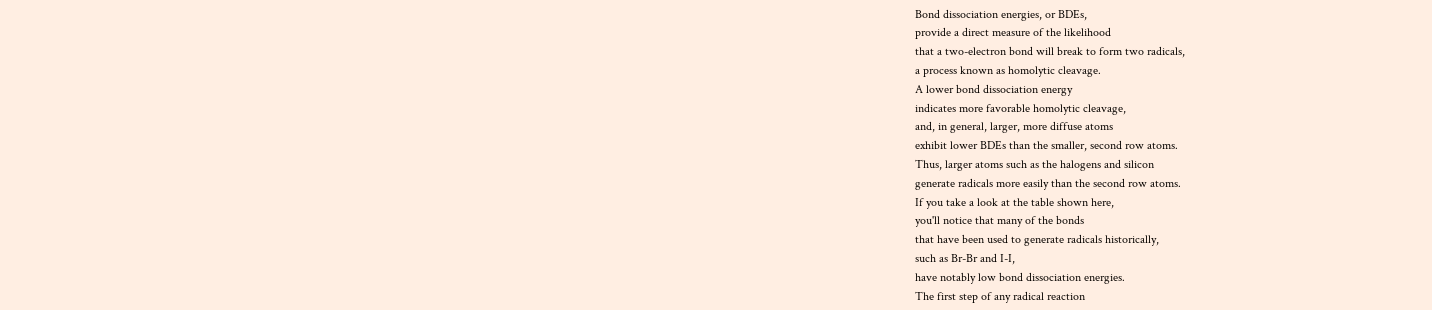Bond dissociation energies, or BDEs,
provide a direct measure of the likelihood
that a two-electron bond will break to form two radicals,
a process known as homolytic cleavage.
A lower bond dissociation energy
indicates more favorable homolytic cleavage,
and, in general, larger, more diffuse atoms
exhibit lower BDEs than the smaller, second row atoms.
Thus, larger atoms such as the halogens and silicon
generate radicals more easily than the second row atoms.
If you take a look at the table shown here,
you'll notice that many of the bonds
that have been used to generate radicals historically,
such as Br-Br and I-I,
have notably low bond dissociation energies.
The first step of any radical reaction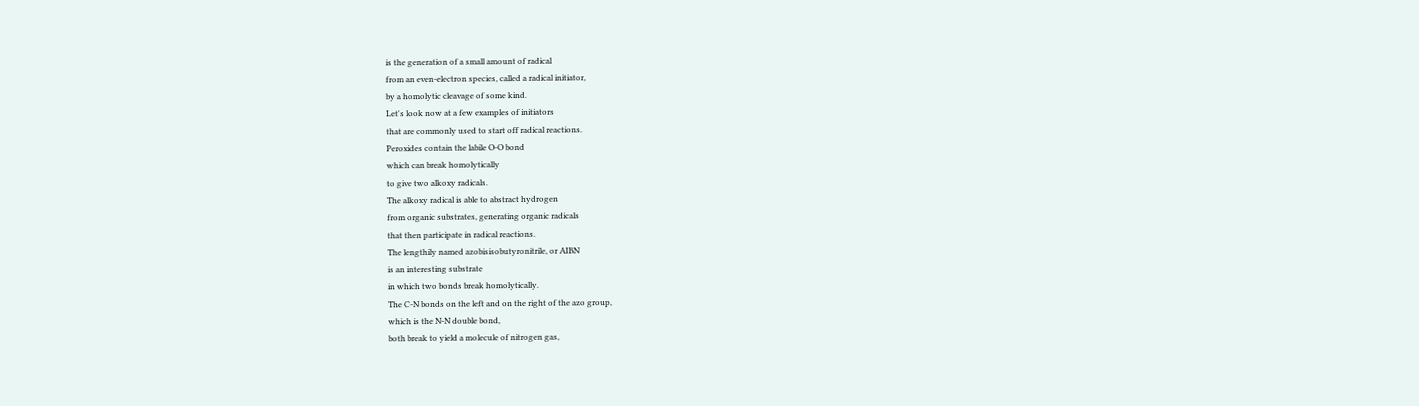is the generation of a small amount of radical
from an even-electron species, called a radical initiator,
by a homolytic cleavage of some kind.
Let's look now at a few examples of initiators
that are commonly used to start off radical reactions.
Peroxides contain the labile O-O bond
which can break homolytically
to give two alkoxy radicals.
The alkoxy radical is able to abstract hydrogen
from organic substrates, generating organic radicals
that then participate in radical reactions.
The lengthily named azobisisobutyronitrile, or AIBN
is an interesting substrate
in which two bonds break homolytically.
The C-N bonds on the left and on the right of the azo group,
which is the N-N double bond,
both break to yield a molecule of nitrogen gas,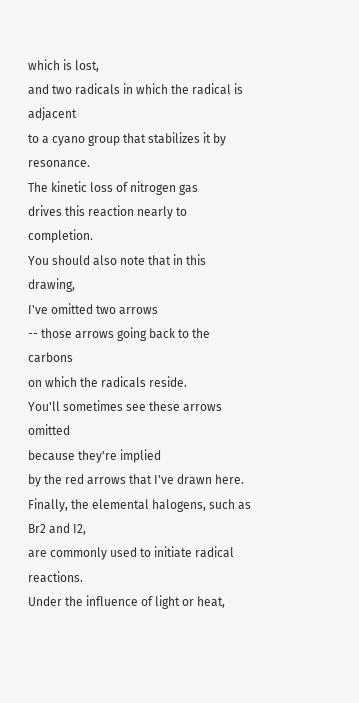which is lost,
and two radicals in which the radical is adjacent
to a cyano group that stabilizes it by resonance.
The kinetic loss of nitrogen gas
drives this reaction nearly to completion.
You should also note that in this drawing,
I've omitted two arrows
-- those arrows going back to the carbons
on which the radicals reside.
You'll sometimes see these arrows omitted
because they're implied
by the red arrows that I've drawn here.
Finally, the elemental halogens, such as Br2 and I2,
are commonly used to initiate radical reactions.
Under the influence of light or heat,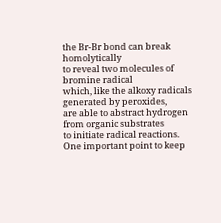the Br-Br bond can break homolytically
to reveal two molecules of bromine radical
which, like the alkoxy radicals generated by peroxides,
are able to abstract hydrogen from organic substrates
to initiate radical reactions.
One important point to keep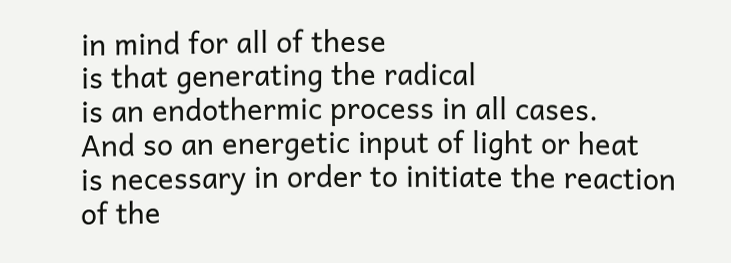in mind for all of these
is that generating the radical
is an endothermic process in all cases.
And so an energetic input of light or heat
is necessary in order to initiate the reaction
of the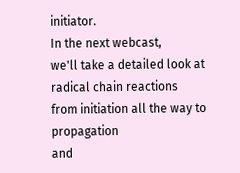initiator.
In the next webcast,
we'll take a detailed look at radical chain reactions
from initiation all the way to propagation
and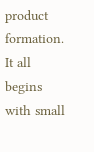product formation.
It all begins with small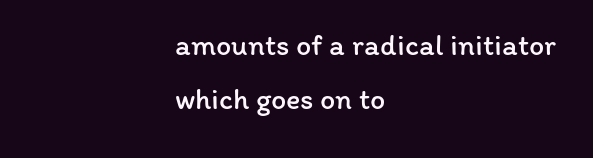amounts of a radical initiator
which goes on to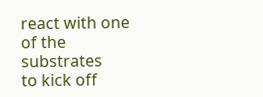react with one of the substrates
to kick off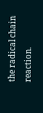the radical chain reaction.